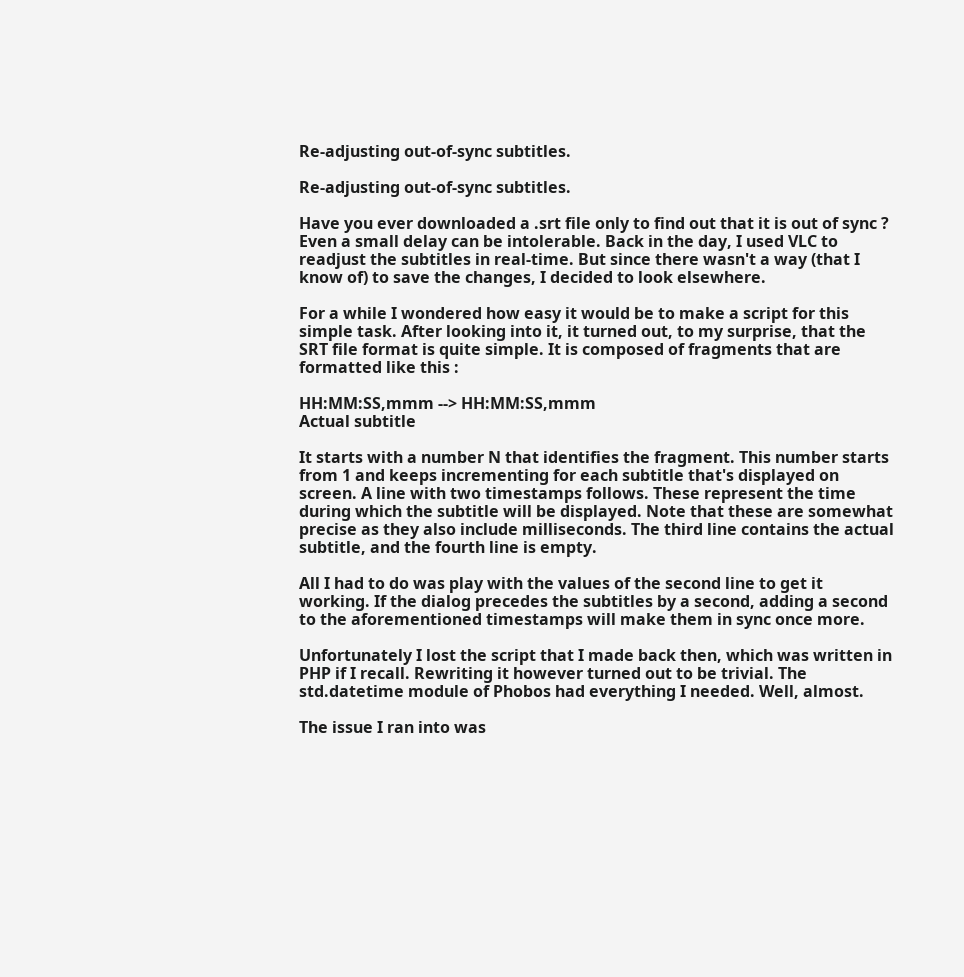Re-adjusting out-of-sync subtitles.

Re-adjusting out-of-sync subtitles.

Have you ever downloaded a .srt file only to find out that it is out of sync ? Even a small delay can be intolerable. Back in the day, I used VLC to readjust the subtitles in real-time. But since there wasn't a way (that I know of) to save the changes, I decided to look elsewhere.

For a while I wondered how easy it would be to make a script for this simple task. After looking into it, it turned out, to my surprise, that the SRT file format is quite simple. It is composed of fragments that are formatted like this :

HH:MM:SS,mmm --> HH:MM:SS,mmm
Actual subtitle

It starts with a number N that identifies the fragment. This number starts from 1 and keeps incrementing for each subtitle that's displayed on screen. A line with two timestamps follows. These represent the time during which the subtitle will be displayed. Note that these are somewhat precise as they also include milliseconds. The third line contains the actual subtitle, and the fourth line is empty.

All I had to do was play with the values of the second line to get it working. If the dialog precedes the subtitles by a second, adding a second to the aforementioned timestamps will make them in sync once more.

Unfortunately I lost the script that I made back then, which was written in PHP if I recall. Rewriting it however turned out to be trivial. The std.datetime module of Phobos had everything I needed. Well, almost.

The issue I ran into was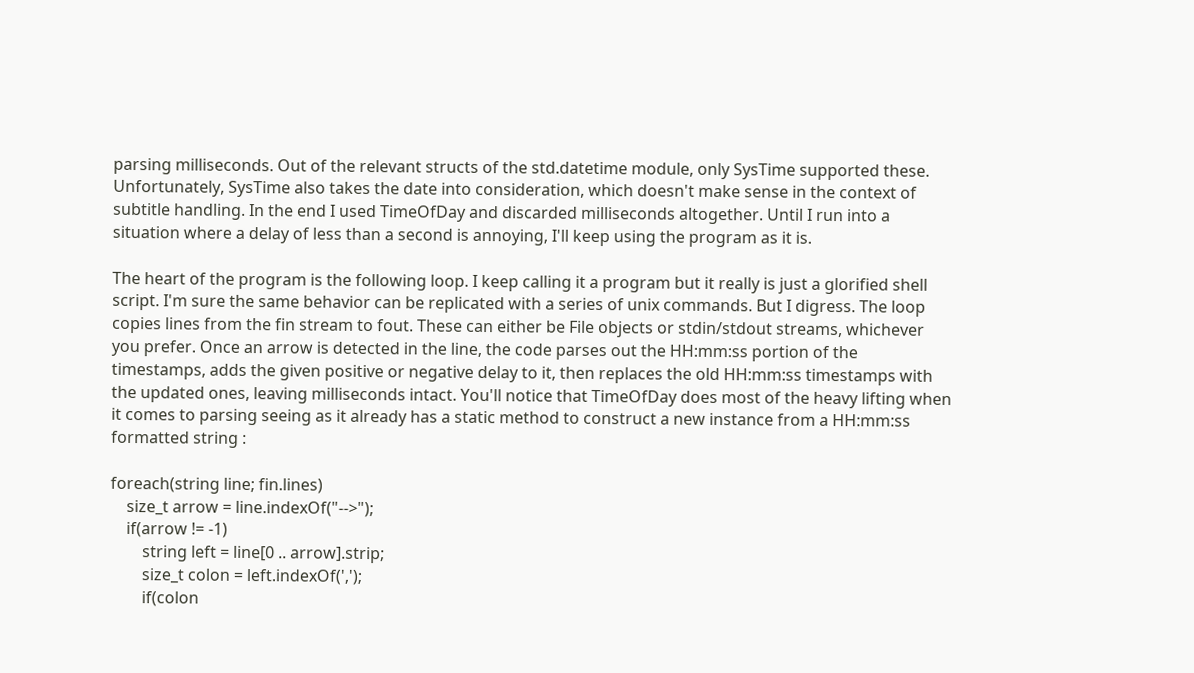parsing milliseconds. Out of the relevant structs of the std.datetime module, only SysTime supported these. Unfortunately, SysTime also takes the date into consideration, which doesn't make sense in the context of subtitle handling. In the end I used TimeOfDay and discarded milliseconds altogether. Until I run into a situation where a delay of less than a second is annoying, I'll keep using the program as it is.

The heart of the program is the following loop. I keep calling it a program but it really is just a glorified shell script. I'm sure the same behavior can be replicated with a series of unix commands. But I digress. The loop copies lines from the fin stream to fout. These can either be File objects or stdin/stdout streams, whichever you prefer. Once an arrow is detected in the line, the code parses out the HH:mm:ss portion of the timestamps, adds the given positive or negative delay to it, then replaces the old HH:mm:ss timestamps with the updated ones, leaving milliseconds intact. You'll notice that TimeOfDay does most of the heavy lifting when it comes to parsing seeing as it already has a static method to construct a new instance from a HH:mm:ss formatted string :

foreach(string line; fin.lines)
    size_t arrow = line.indexOf("-->");
    if(arrow != -1)
        string left = line[0 .. arrow].strip;
        size_t colon = left.indexOf(',');
        if(colon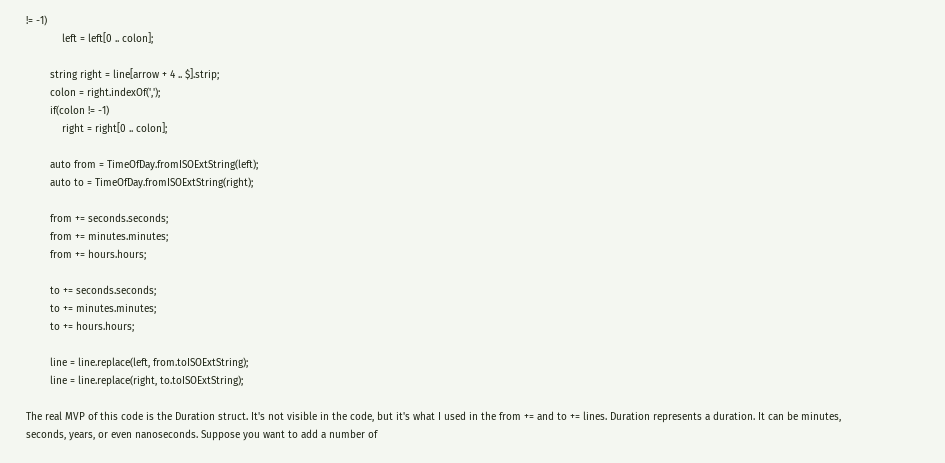!= -1)
            left = left[0 .. colon];

        string right = line[arrow + 4 .. $].strip;
        colon = right.indexOf(',');
        if(colon != -1)
            right = right[0 .. colon];

        auto from = TimeOfDay.fromISOExtString(left);
        auto to = TimeOfDay.fromISOExtString(right);

        from += seconds.seconds;
        from += minutes.minutes;
        from += hours.hours;

        to += seconds.seconds;
        to += minutes.minutes;
        to += hours.hours;

        line = line.replace(left, from.toISOExtString);
        line = line.replace(right, to.toISOExtString);

The real MVP of this code is the Duration struct. It's not visible in the code, but it's what I used in the from += and to += lines. Duration represents a duration. It can be minutes, seconds, years, or even nanoseconds. Suppose you want to add a number of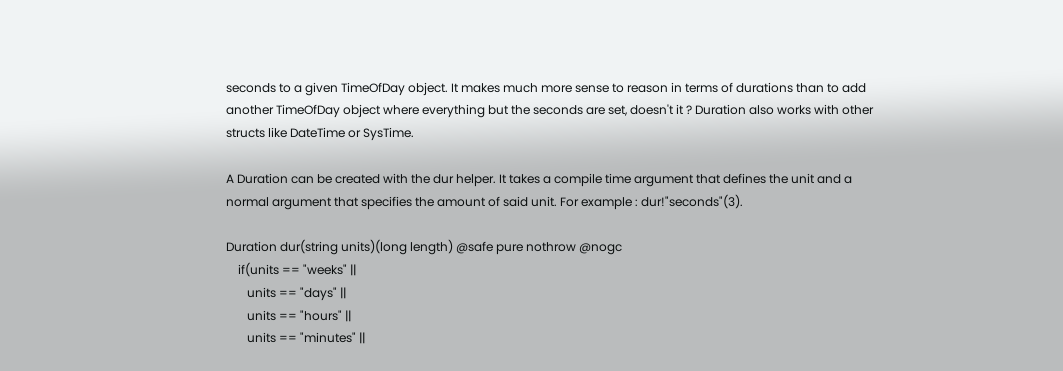seconds to a given TimeOfDay object. It makes much more sense to reason in terms of durations than to add another TimeOfDay object where everything but the seconds are set, doesn't it ? Duration also works with other structs like DateTime or SysTime.

A Duration can be created with the dur helper. It takes a compile time argument that defines the unit and a normal argument that specifies the amount of said unit. For example : dur!"seconds"(3).

Duration dur(string units)(long length) @safe pure nothrow @nogc
    if(units == "weeks" ||
       units == "days" ||
       units == "hours" ||
       units == "minutes" ||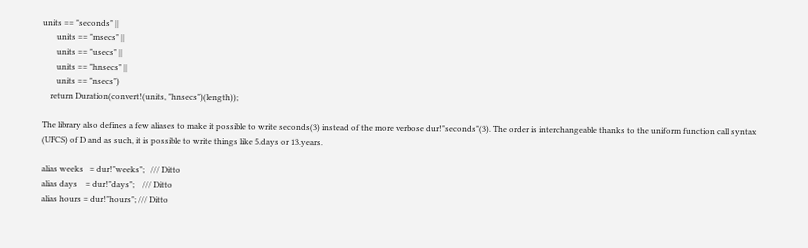units == "seconds" ||
       units == "msecs" ||
       units == "usecs" ||
       units == "hnsecs" ||
       units == "nsecs")
    return Duration(convert!(units, "hnsecs")(length));

The library also defines a few aliases to make it possible to write seconds(3) instead of the more verbose dur!"seconds"(3). The order is interchangeable thanks to the uniform function call syntax (UFCS) of D and as such, it is possible to write things like 5.days or 13.years.

alias weeks   = dur!"weeks";   /// Ditto
alias days    = dur!"days";    /// Ditto
alias hours = dur!"hours"; /// Ditto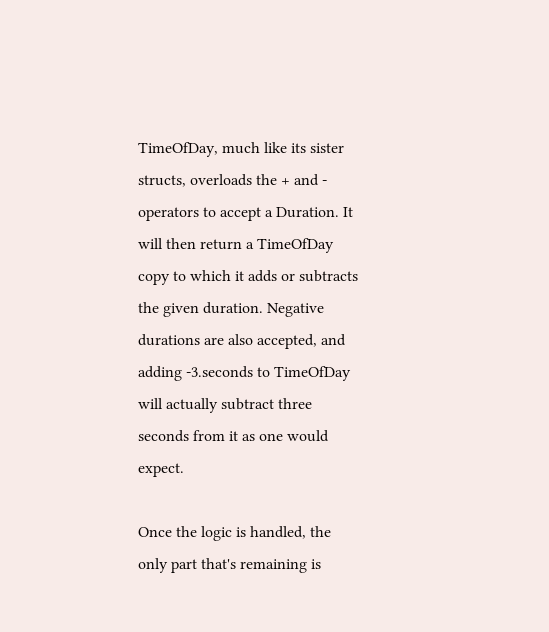TimeOfDay, much like its sister structs, overloads the + and - operators to accept a Duration. It will then return a TimeOfDay copy to which it adds or subtracts the given duration. Negative durations are also accepted, and adding -3.seconds to TimeOfDay will actually subtract three seconds from it as one would expect.

Once the logic is handled, the only part that's remaining is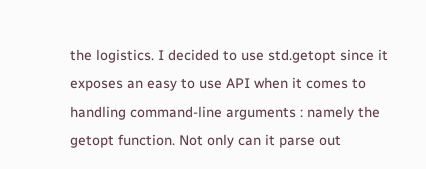the logistics. I decided to use std.getopt since it exposes an easy to use API when it comes to handling command-line arguments : namely the getopt function. Not only can it parse out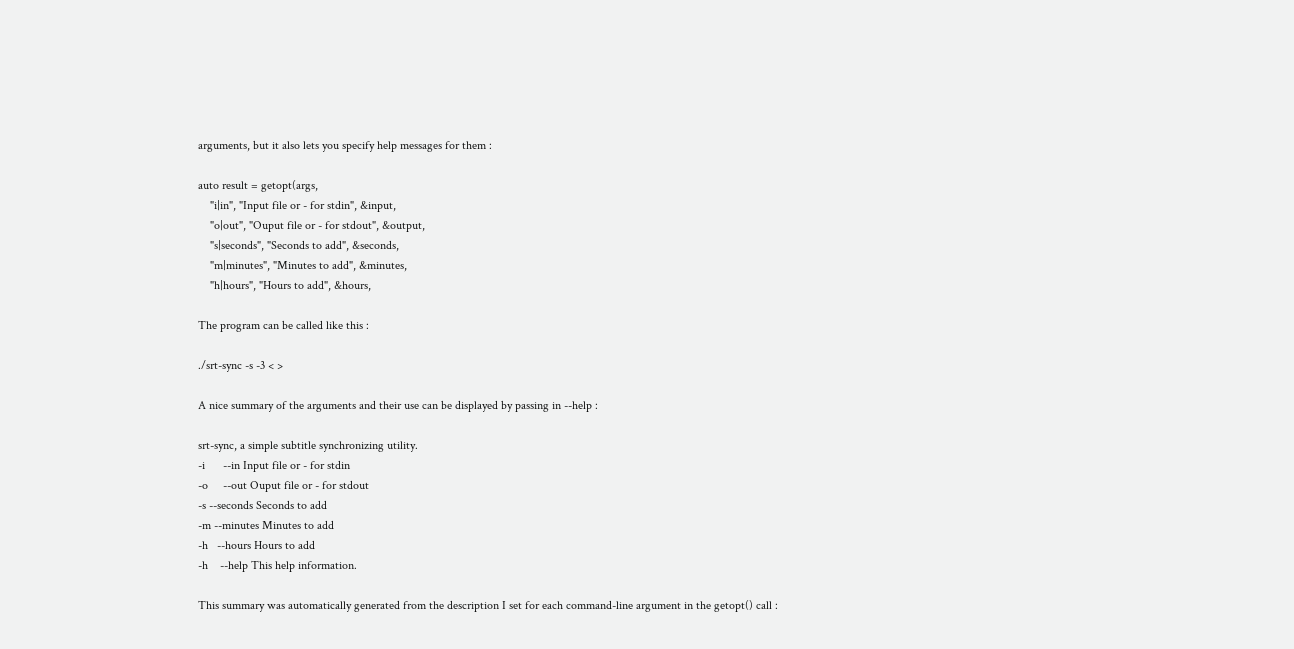arguments, but it also lets you specify help messages for them :

auto result = getopt(args,
    "i|in", "Input file or - for stdin", &input,
    "o|out", "Ouput file or - for stdout", &output,
    "s|seconds", "Seconds to add", &seconds,
    "m|minutes", "Minutes to add", &minutes,
    "h|hours", "Hours to add", &hours,

The program can be called like this :

./srt-sync -s -3 < >

A nice summary of the arguments and their use can be displayed by passing in --help :

srt-sync, a simple subtitle synchronizing utility.
-i      --in Input file or - for stdin
-o     --out Ouput file or - for stdout
-s --seconds Seconds to add
-m --minutes Minutes to add
-h   --hours Hours to add
-h    --help This help information.

This summary was automatically generated from the description I set for each command-line argument in the getopt() call :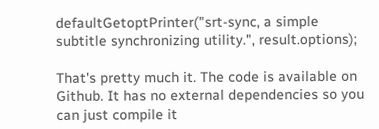defaultGetoptPrinter("srt-sync, a simple subtitle synchronizing utility.", result.options);

That's pretty much it. The code is available on Github. It has no external dependencies so you can just compile it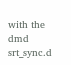with the dmd srt_sync.d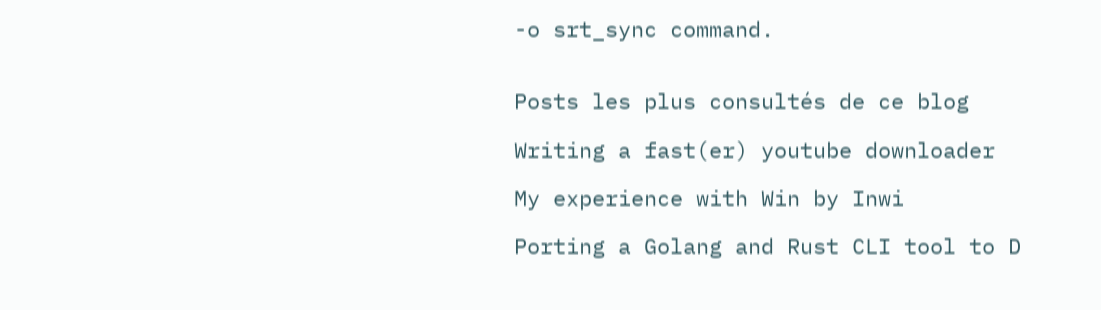-o srt_sync command.


Posts les plus consultés de ce blog

Writing a fast(er) youtube downloader

My experience with Win by Inwi

Porting a Golang and Rust CLI tool to D